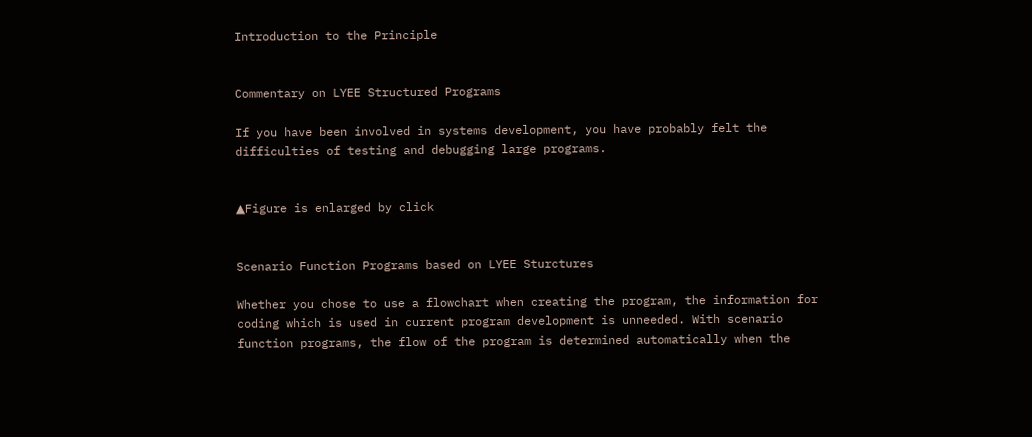Introduction to the Principle


Commentary on LYEE Structured Programs

If you have been involved in systems development, you have probably felt the difficulties of testing and debugging large programs.


▲Figure is enlarged by click


Scenario Function Programs based on LYEE Sturctures

Whether you chose to use a flowchart when creating the program, the information for coding which is used in current program development is unneeded. With scenario function programs, the flow of the program is determined automatically when the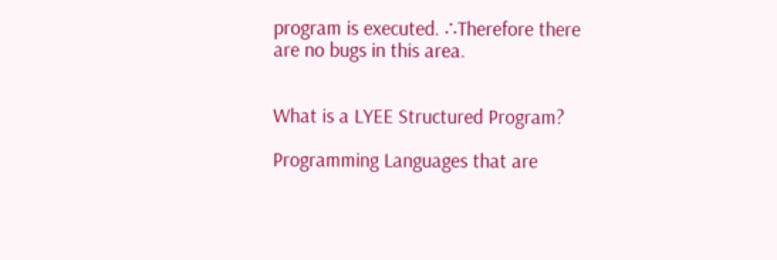program is executed. ∴Therefore there are no bugs in this area.


What is a LYEE Structured Program?

Programming Languages that are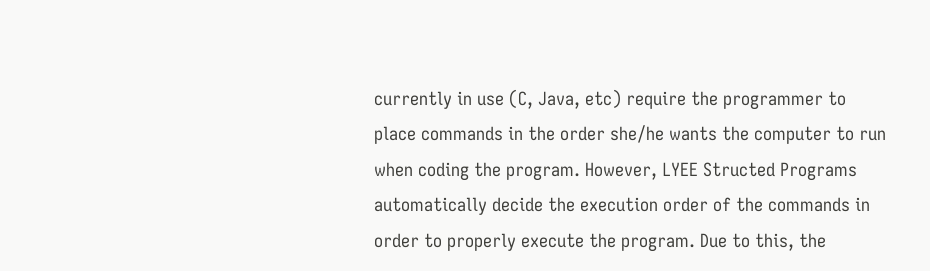currently in use (C, Java, etc) require the programmer to place commands in the order she/he wants the computer to run when coding the program. However, LYEE Structed Programs automatically decide the execution order of the commands in order to properly execute the program. Due to this, the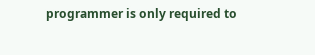programmer is only required to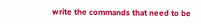write the commands that need to be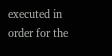executed in order for the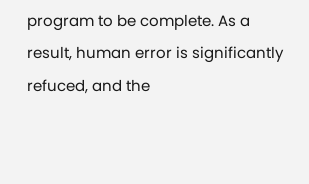program to be complete. As a result, human error is significantly refuced, and the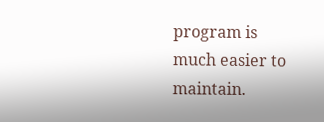program is much easier to maintain.